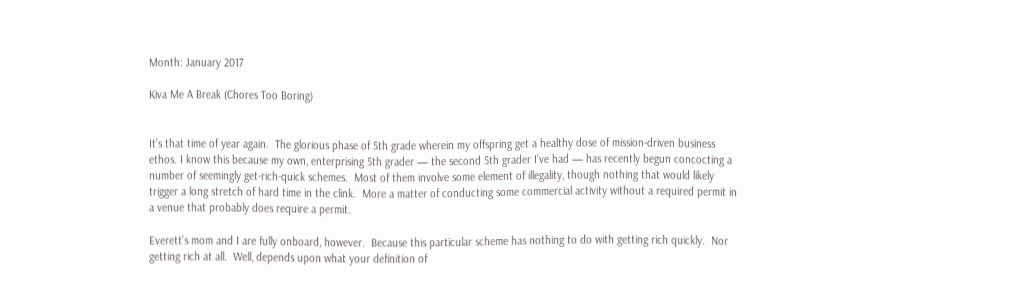Month: January 2017

Kiva Me A Break (Chores Too Boring)


It’s that time of year again.  The glorious phase of 5th grade wherein my offspring get a healthy dose of mission-driven business ethos. I know this because my own, enterprising 5th grader — the second 5th grader I’ve had — has recently begun concocting a number of seemingly get-rich-quick schemes.  Most of them involve some element of illegality, though nothing that would likely trigger a long stretch of hard time in the clink.  More a matter of conducting some commercial activity without a required permit in a venue that probably does require a permit.

Everett’s mom and I are fully onboard, however.  Because this particular scheme has nothing to do with getting rich quickly.  Nor getting rich at all.  Well, depends upon what your definition of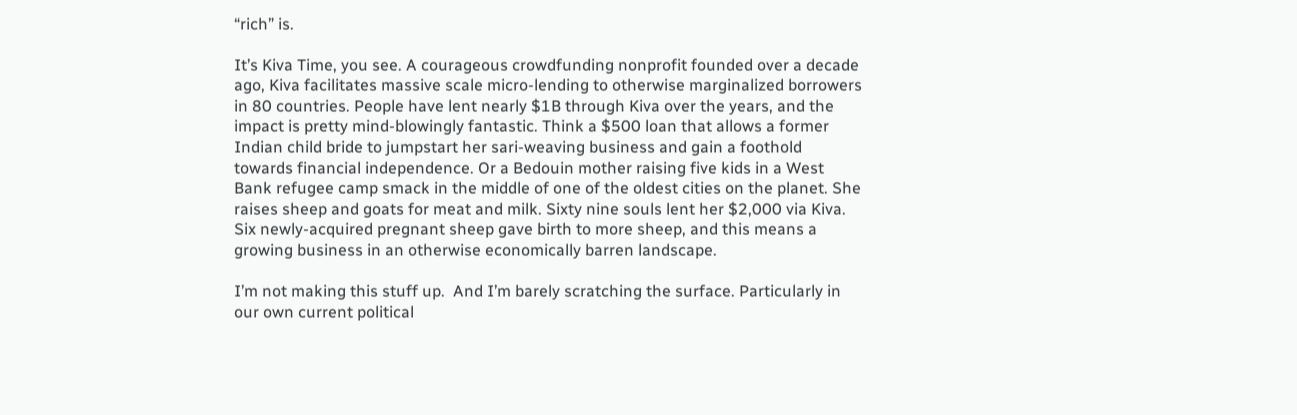“rich” is.

It’s Kiva Time, you see. A courageous crowdfunding nonprofit founded over a decade ago, Kiva facilitates massive scale micro-lending to otherwise marginalized borrowers in 80 countries. People have lent nearly $1B through Kiva over the years, and the impact is pretty mind-blowingly fantastic. Think a $500 loan that allows a former Indian child bride to jumpstart her sari-weaving business and gain a foothold towards financial independence. Or a Bedouin mother raising five kids in a West Bank refugee camp smack in the middle of one of the oldest cities on the planet. She raises sheep and goats for meat and milk. Sixty nine souls lent her $2,000 via Kiva.  Six newly-acquired pregnant sheep gave birth to more sheep, and this means a growing business in an otherwise economically barren landscape.

I’m not making this stuff up.  And I’m barely scratching the surface. Particularly in our own current political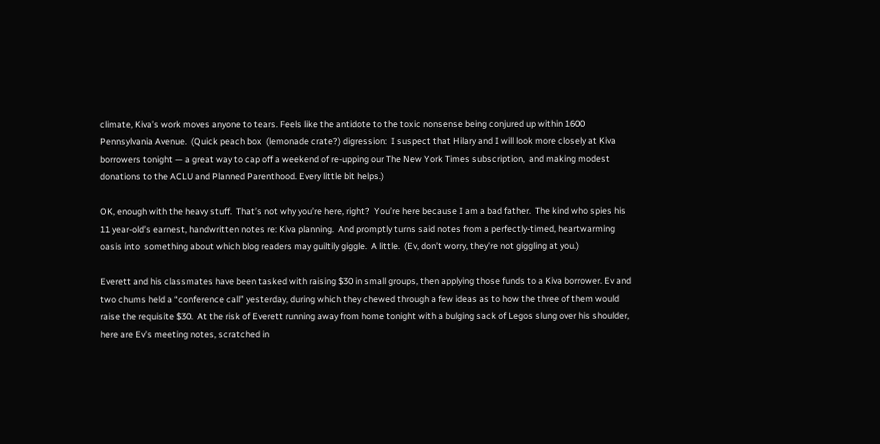climate, Kiva’s work moves anyone to tears. Feels like the antidote to the toxic nonsense being conjured up within 1600 Pennsylvania Avenue.  (Quick peach box  (lemonade crate?) digression:  I suspect that Hilary and I will look more closely at Kiva borrowers tonight — a great way to cap off a weekend of re-upping our The New York Times subscription,  and making modest donations to the ACLU and Planned Parenthood. Every little bit helps.)

OK, enough with the heavy stuff.  That’s not why you’re here, right?  You’re here because I am a bad father.  The kind who spies his 11 year-old’s earnest, handwritten notes re: Kiva planning.  And promptly turns said notes from a perfectly-timed, heartwarming oasis into  something about which blog readers may guiltily giggle.  A little.  (Ev, don’t worry, they’re not giggling at you.)

Everett and his classmates have been tasked with raising $30 in small groups, then applying those funds to a Kiva borrower. Ev and two chums held a “conference call” yesterday, during which they chewed through a few ideas as to how the three of them would raise the requisite $30.  At the risk of Everett running away from home tonight with a bulging sack of Legos slung over his shoulder, here are Ev’s meeting notes, scratched in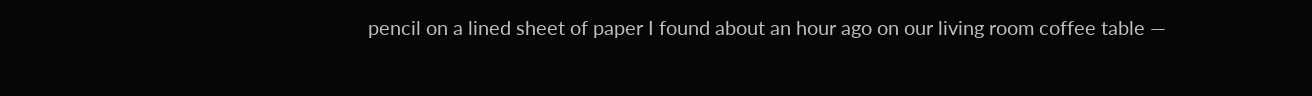pencil on a lined sheet of paper I found about an hour ago on our living room coffee table —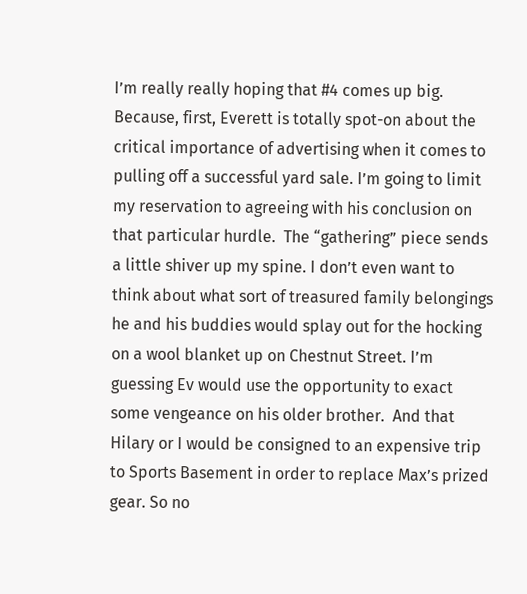I’m really really hoping that #4 comes up big.  Because, first, Everett is totally spot-on about the critical importance of advertising when it comes to pulling off a successful yard sale. I’m going to limit my reservation to agreeing with his conclusion on that particular hurdle.  The “gathering” piece sends a little shiver up my spine. I don’t even want to think about what sort of treasured family belongings he and his buddies would splay out for the hocking on a wool blanket up on Chestnut Street. I’m guessing Ev would use the opportunity to exact some vengeance on his older brother.  And that Hilary or I would be consigned to an expensive trip to Sports Basement in order to replace Max’s prized gear. So no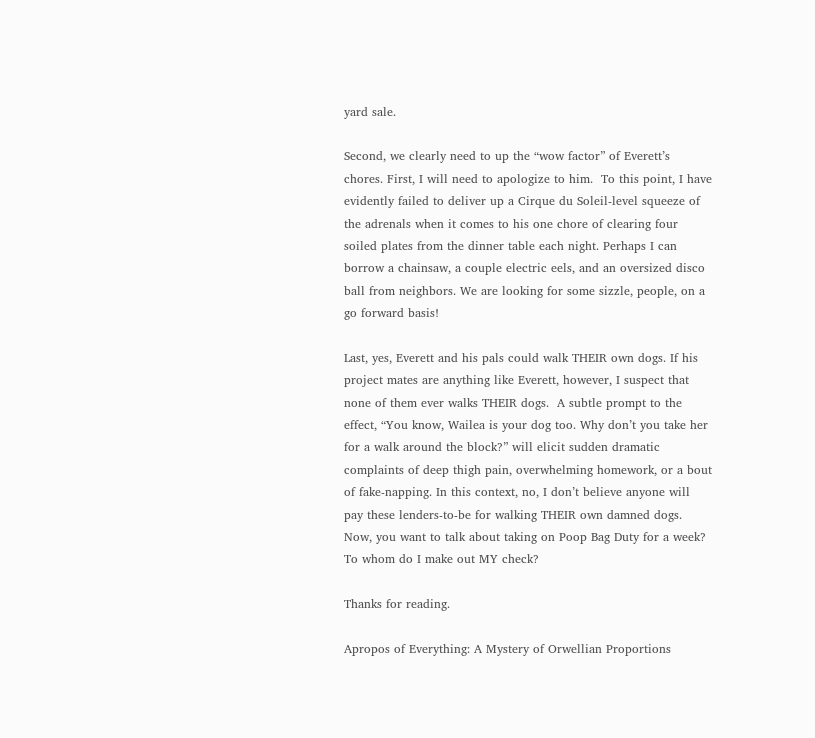yard sale.

Second, we clearly need to up the “wow factor” of Everett’s chores. First, I will need to apologize to him.  To this point, I have evidently failed to deliver up a Cirque du Soleil-level squeeze of the adrenals when it comes to his one chore of clearing four soiled plates from the dinner table each night. Perhaps I can borrow a chainsaw, a couple electric eels, and an oversized disco ball from neighbors. We are looking for some sizzle, people, on a go forward basis!

Last, yes, Everett and his pals could walk THEIR own dogs. If his project mates are anything like Everett, however, I suspect that none of them ever walks THEIR dogs.  A subtle prompt to the effect, “You know, Wailea is your dog too. Why don’t you take her for a walk around the block?” will elicit sudden dramatic complaints of deep thigh pain, overwhelming homework, or a bout of fake-napping. In this context, no, I don’t believe anyone will pay these lenders-to-be for walking THEIR own damned dogs.  Now, you want to talk about taking on Poop Bag Duty for a week? To whom do I make out MY check?

Thanks for reading.

Apropos of Everything: A Mystery of Orwellian Proportions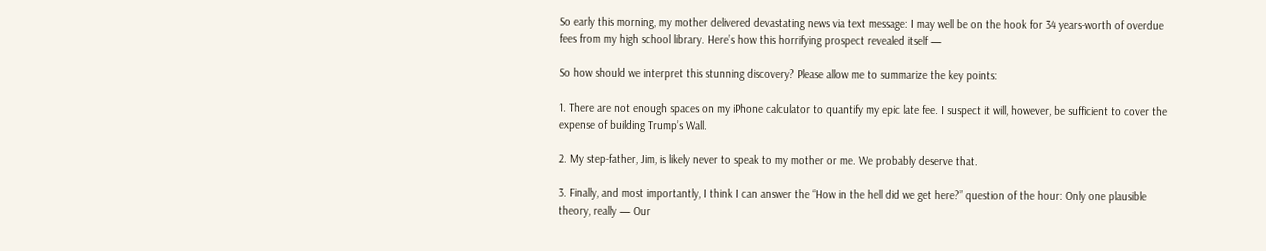So early this morning, my mother delivered devastating news via text message: I may well be on the hook for 34 years-worth of overdue fees from my high school library. Here’s how this horrifying prospect revealed itself —

So how should we interpret this stunning discovery? Please allow me to summarize the key points:

1. There are not enough spaces on my iPhone calculator to quantify my epic late fee. I suspect it will, however, be sufficient to cover the expense of building Trump’s Wall.

2. My step-father, Jim, is likely never to speak to my mother or me. We probably deserve that.

3. Finally, and most importantly, I think I can answer the “How in the hell did we get here?” question of the hour: Only one plausible theory, really — Our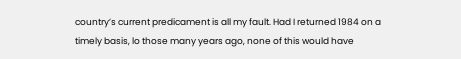country’s current predicament is all my fault. Had I returned 1984 on a timely basis, lo those many years ago, none of this would have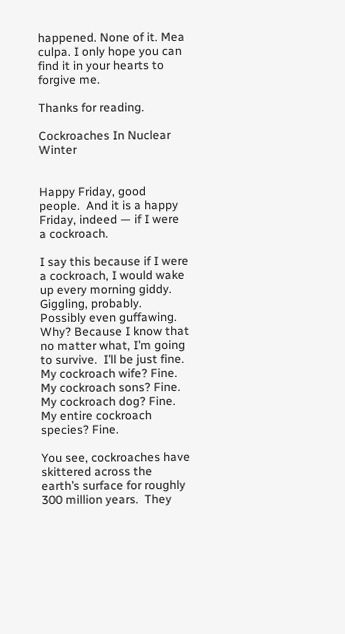happened. None of it. Mea culpa. I only hope you can find it in your hearts to forgive me.

Thanks for reading.

Cockroaches In Nuclear Winter


Happy Friday, good people.  And it is a happy Friday, indeed — if I were a cockroach.

I say this because if I were a cockroach, I would wake up every morning giddy.  Giggling, probably.  Possibly even guffawing.  Why? Because I know that no matter what, I’m going to survive.  I’ll be just fine.  My cockroach wife? Fine.  My cockroach sons? Fine.  My cockroach dog? Fine.  My entire cockroach species? Fine.

You see, cockroaches have skittered across the earth’s surface for roughly 300 million years.  They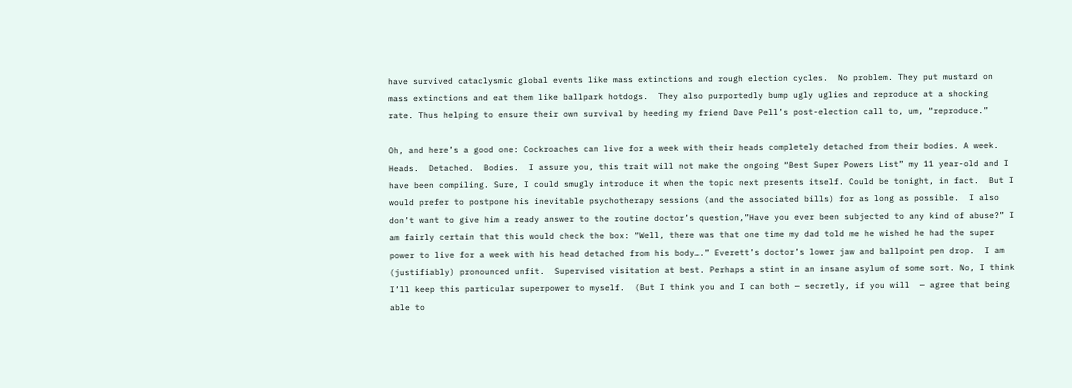have survived cataclysmic global events like mass extinctions and rough election cycles.  No problem. They put mustard on mass extinctions and eat them like ballpark hotdogs.  They also purportedly bump ugly uglies and reproduce at a shocking rate. Thus helping to ensure their own survival by heeding my friend Dave Pell’s post-election call to, um, “reproduce.”

Oh, and here’s a good one: Cockroaches can live for a week with their heads completely detached from their bodies. A week.  Heads.  Detached.  Bodies.  I assure you, this trait will not make the ongoing “Best Super Powers List” my 11 year-old and I have been compiling. Sure, I could smugly introduce it when the topic next presents itself. Could be tonight, in fact.  But I would prefer to postpone his inevitable psychotherapy sessions (and the associated bills) for as long as possible.  I also don’t want to give him a ready answer to the routine doctor’s question,”Have you ever been subjected to any kind of abuse?” I am fairly certain that this would check the box: “Well, there was that one time my dad told me he wished he had the super power to live for a week with his head detached from his body….” Everett’s doctor’s lower jaw and ballpoint pen drop.  I am (justifiably) pronounced unfit.  Supervised visitation at best. Perhaps a stint in an insane asylum of some sort. No, I think I’ll keep this particular superpower to myself.  (But I think you and I can both — secretly, if you will  — agree that being able to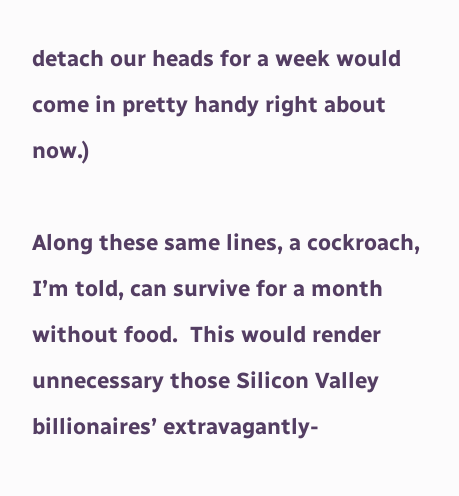detach our heads for a week would come in pretty handy right about now.)

Along these same lines, a cockroach, I’m told, can survive for a month without food.  This would render unnecessary those Silicon Valley billionaires’ extravagantly-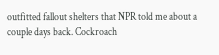outfitted fallout shelters that NPR told me about a couple days back. Cockroach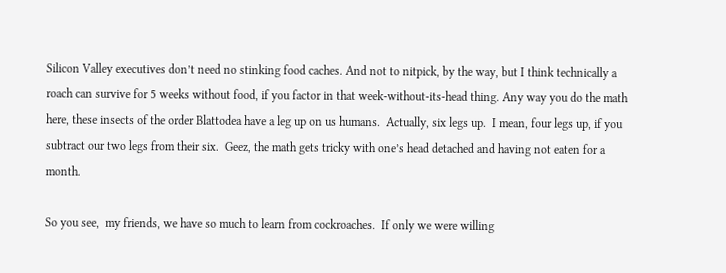Silicon Valley executives don’t need no stinking food caches. And not to nitpick, by the way, but I think technically a roach can survive for 5 weeks without food, if you factor in that week-without-its-head thing. Any way you do the math here, these insects of the order Blattodea have a leg up on us humans.  Actually, six legs up.  I mean, four legs up, if you subtract our two legs from their six.  Geez, the math gets tricky with one’s head detached and having not eaten for a month.

So you see,  my friends, we have so much to learn from cockroaches.  If only we were willing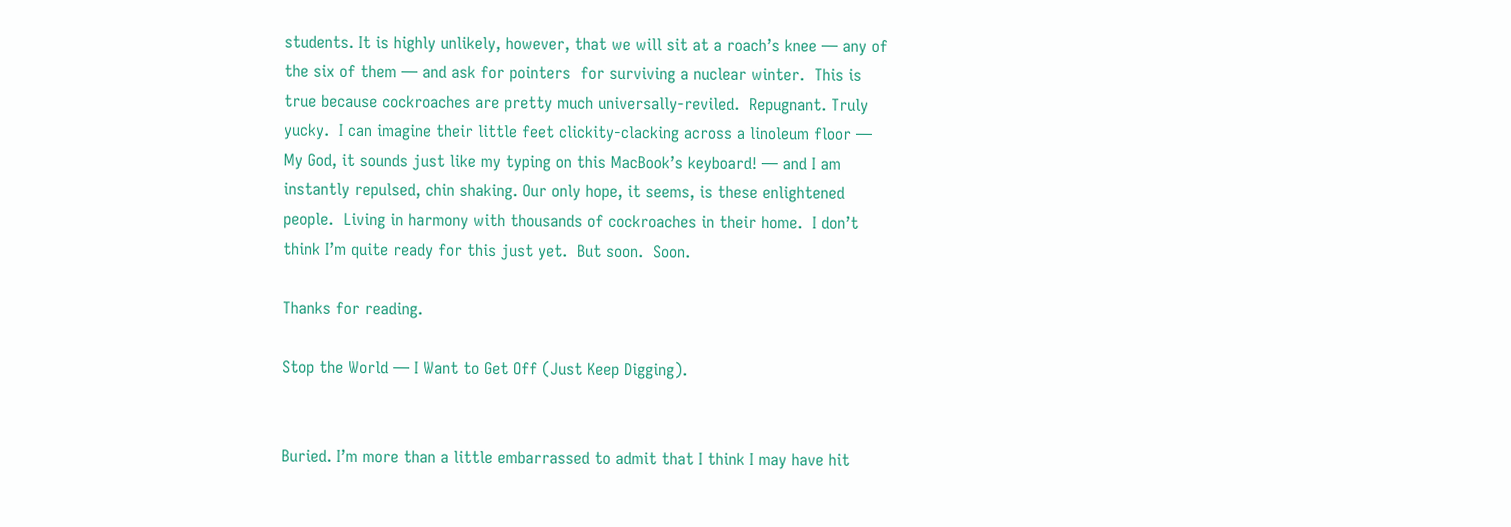students. It is highly unlikely, however, that we will sit at a roach’s knee — any of the six of them — and ask for pointers  for surviving a nuclear winter.  This is true because cockroaches are pretty much universally-reviled.  Repugnant. Truly yucky.  I can imagine their little feet clickity-clacking across a linoleum floor — My God, it sounds just like my typing on this MacBook’s keyboard! — and I am instantly repulsed, chin shaking. Our only hope, it seems, is these enlightened people.  Living in harmony with thousands of cockroaches in their home.  I don’t think I’m quite ready for this just yet.  But soon.  Soon.

Thanks for reading.

Stop the World — I Want to Get Off (Just Keep Digging).


Buried. I’m more than a little embarrassed to admit that I think I may have hit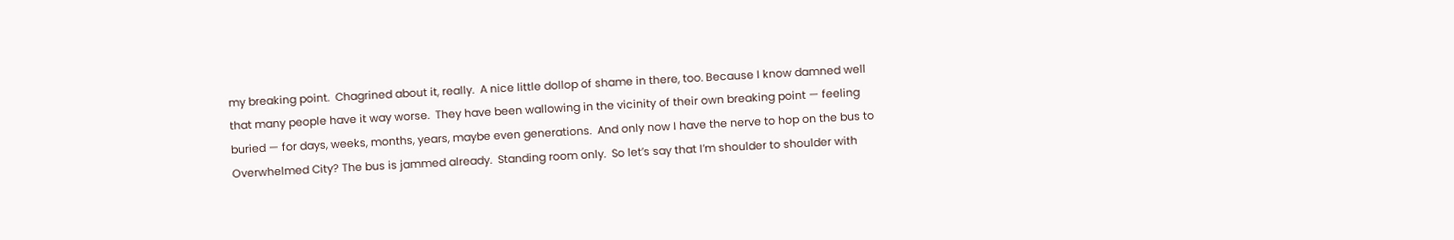my breaking point.  Chagrined about it, really.  A nice little dollop of shame in there, too. Because I know damned well that many people have it way worse.  They have been wallowing in the vicinity of their own breaking point — feeling buried — for days, weeks, months, years, maybe even generations.  And only now I have the nerve to hop on the bus to Overwhelmed City? The bus is jammed already.  Standing room only.  So let’s say that I’m shoulder to shoulder with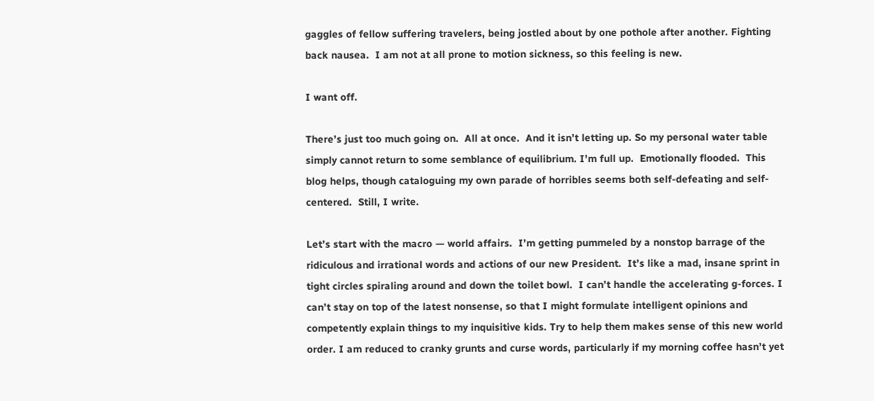gaggles of fellow suffering travelers, being jostled about by one pothole after another. Fighting back nausea.  I am not at all prone to motion sickness, so this feeling is new.

I want off.

There’s just too much going on.  All at once.  And it isn’t letting up. So my personal water table simply cannot return to some semblance of equilibrium. I’m full up.  Emotionally flooded.  This blog helps, though cataloguing my own parade of horribles seems both self-defeating and self-centered.  Still, I write.

Let’s start with the macro — world affairs.  I’m getting pummeled by a nonstop barrage of the ridiculous and irrational words and actions of our new President.  It’s like a mad, insane sprint in tight circles spiraling around and down the toilet bowl.  I can’t handle the accelerating g-forces. I can’t stay on top of the latest nonsense, so that I might formulate intelligent opinions and competently explain things to my inquisitive kids. Try to help them makes sense of this new world order. I am reduced to cranky grunts and curse words, particularly if my morning coffee hasn’t yet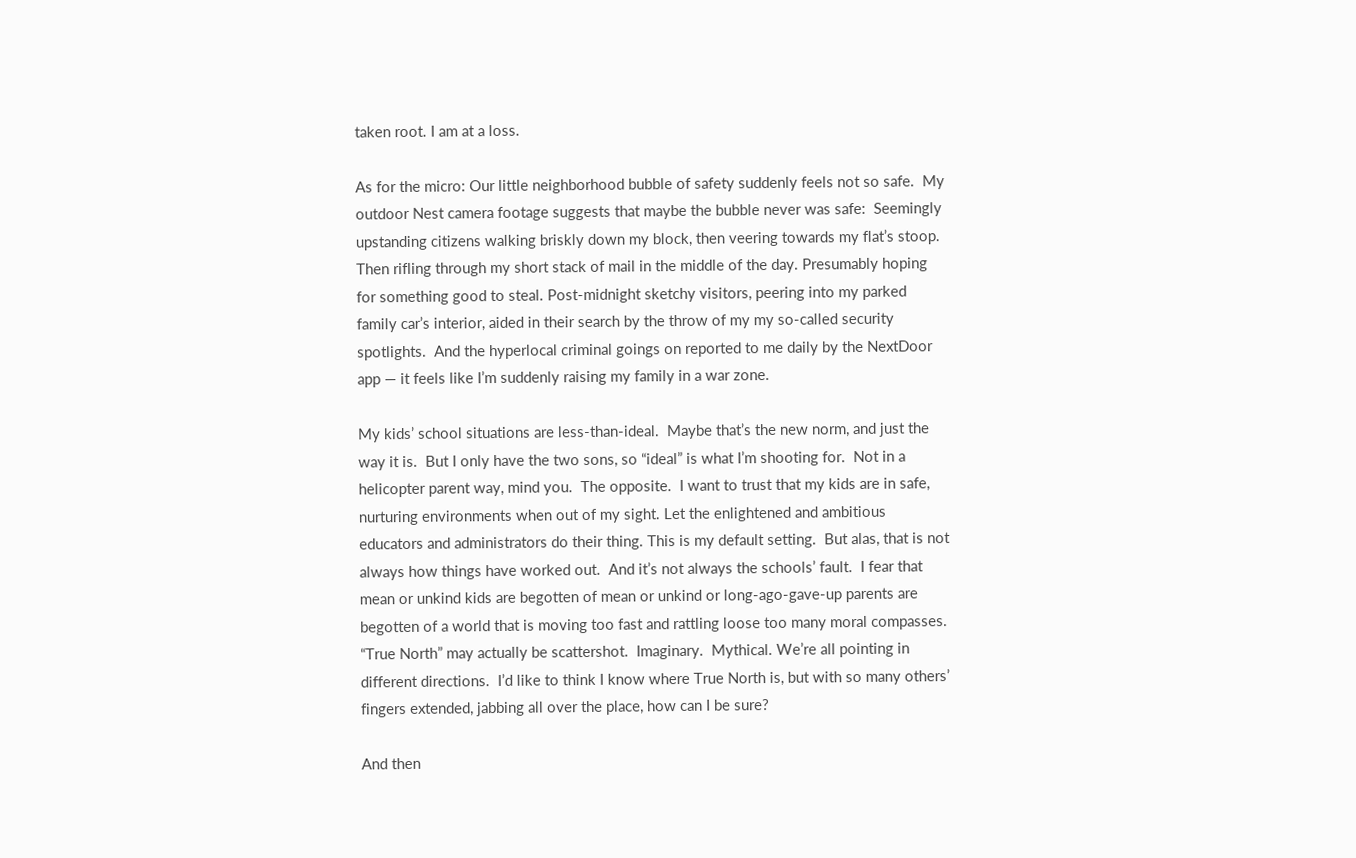taken root. I am at a loss.

As for the micro: Our little neighborhood bubble of safety suddenly feels not so safe.  My outdoor Nest camera footage suggests that maybe the bubble never was safe:  Seemingly  upstanding citizens walking briskly down my block, then veering towards my flat’s stoop. Then rifling through my short stack of mail in the middle of the day. Presumably hoping for something good to steal. Post-midnight sketchy visitors, peering into my parked family car’s interior, aided in their search by the throw of my my so-called security spotlights.  And the hyperlocal criminal goings on reported to me daily by the NextDoor app — it feels like I’m suddenly raising my family in a war zone.

My kids’ school situations are less-than-ideal.  Maybe that’s the new norm, and just the way it is.  But I only have the two sons, so “ideal” is what I’m shooting for.  Not in a helicopter parent way, mind you.  The opposite.  I want to trust that my kids are in safe, nurturing environments when out of my sight. Let the enlightened and ambitious educators and administrators do their thing. This is my default setting.  But alas, that is not always how things have worked out.  And it’s not always the schools’ fault.  I fear that mean or unkind kids are begotten of mean or unkind or long-ago-gave-up parents are begotten of a world that is moving too fast and rattling loose too many moral compasses. “True North” may actually be scattershot.  Imaginary.  Mythical. We’re all pointing in different directions.  I’d like to think I know where True North is, but with so many others’ fingers extended, jabbing all over the place, how can I be sure?

And then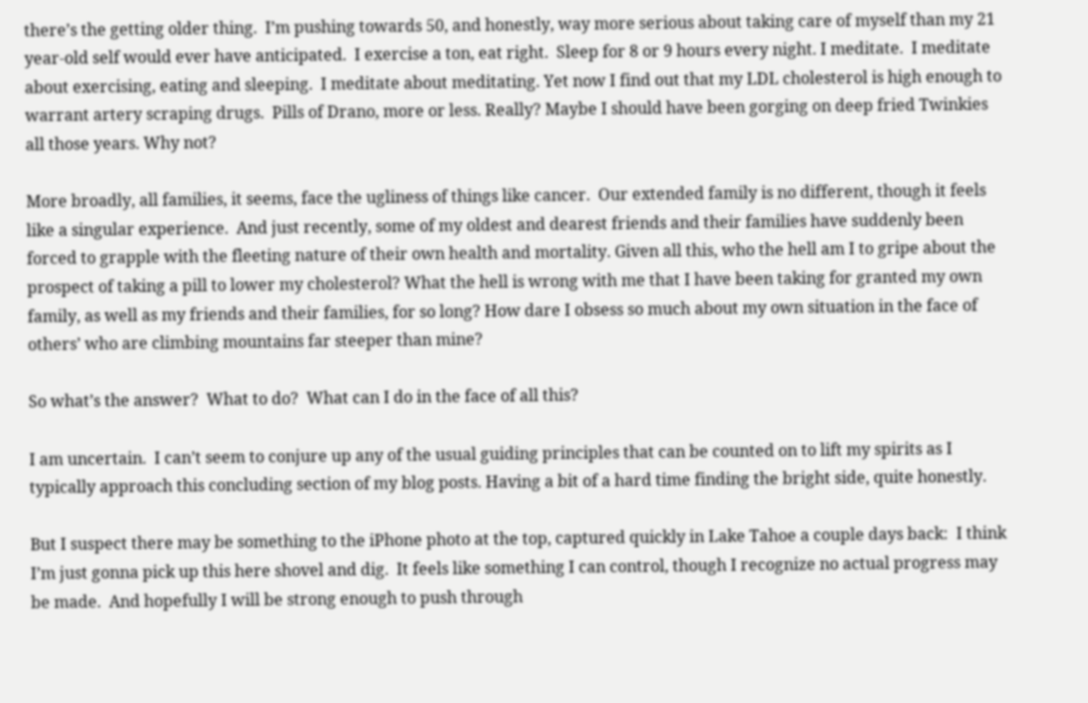there’s the getting older thing.  I’m pushing towards 50, and honestly, way more serious about taking care of myself than my 21 year-old self would ever have anticipated.  I exercise a ton, eat right.  Sleep for 8 or 9 hours every night. I meditate.  I meditate about exercising, eating and sleeping.  I meditate about meditating. Yet now I find out that my LDL cholesterol is high enough to warrant artery scraping drugs.  Pills of Drano, more or less. Really? Maybe I should have been gorging on deep fried Twinkies all those years. Why not?

More broadly, all families, it seems, face the ugliness of things like cancer.  Our extended family is no different, though it feels like a singular experience.  And just recently, some of my oldest and dearest friends and their families have suddenly been forced to grapple with the fleeting nature of their own health and mortality. Given all this, who the hell am I to gripe about the prospect of taking a pill to lower my cholesterol? What the hell is wrong with me that I have been taking for granted my own family, as well as my friends and their families, for so long? How dare I obsess so much about my own situation in the face of others’ who are climbing mountains far steeper than mine?

So what’s the answer?  What to do?  What can I do in the face of all this?

I am uncertain.  I can’t seem to conjure up any of the usual guiding principles that can be counted on to lift my spirits as I typically approach this concluding section of my blog posts. Having a bit of a hard time finding the bright side, quite honestly.

But I suspect there may be something to the iPhone photo at the top, captured quickly in Lake Tahoe a couple days back:  I think I’m just gonna pick up this here shovel and dig.  It feels like something I can control, though I recognize no actual progress may be made.  And hopefully I will be strong enough to push through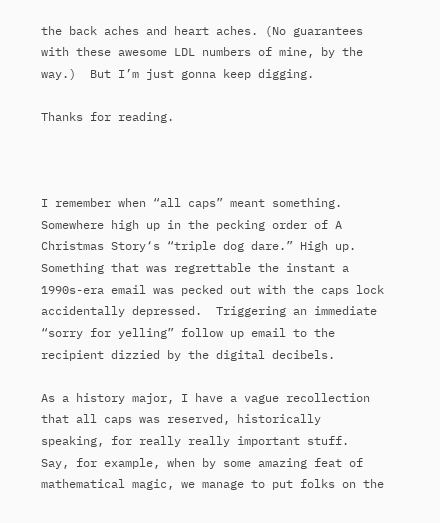the back aches and heart aches. (No guarantees with these awesome LDL numbers of mine, by the way.)  But I’m just gonna keep digging.

Thanks for reading.



I remember when “all caps” meant something.  Somewhere high up in the pecking order of A Christmas Story‘s “triple dog dare.” High up. Something that was regrettable the instant a 1990s-era email was pecked out with the caps lock accidentally depressed.  Triggering an immediate “sorry for yelling” follow up email to the recipient dizzied by the digital decibels.

As a history major, I have a vague recollection that all caps was reserved, historically speaking, for really really important stuff.  Say, for example, when by some amazing feat of mathematical magic, we manage to put folks on the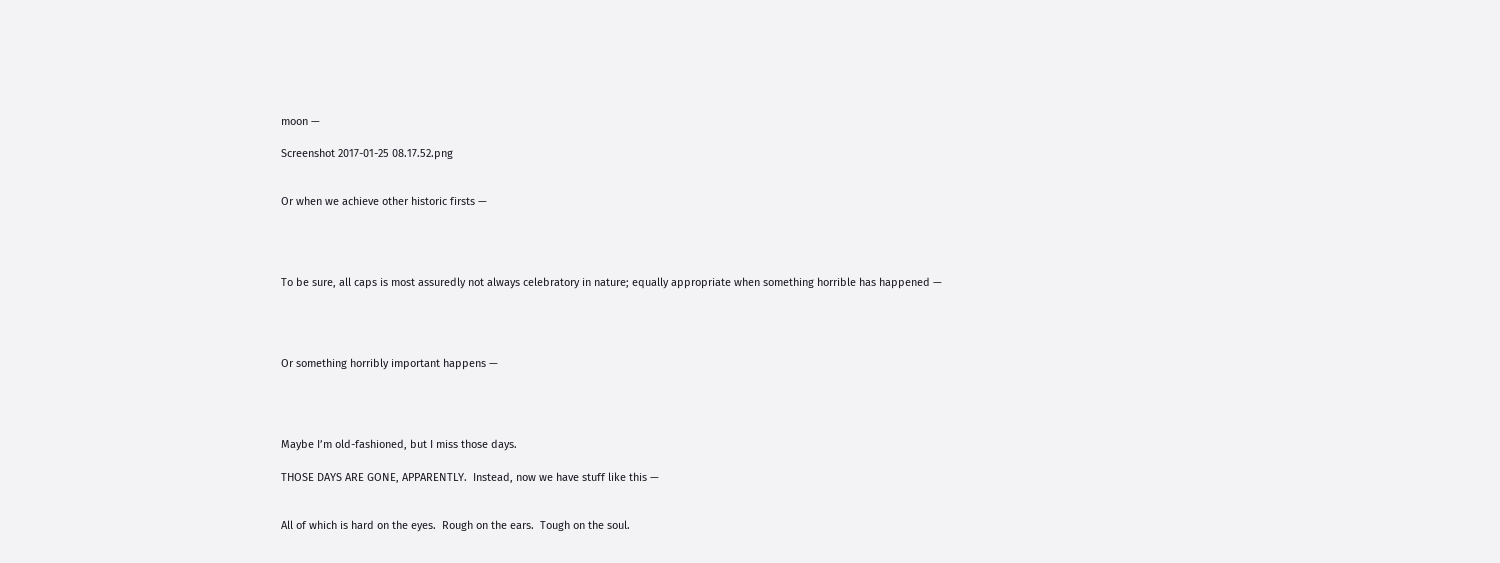moon —

Screenshot 2017-01-25 08.17.52.png


Or when we achieve other historic firsts —




To be sure, all caps is most assuredly not always celebratory in nature; equally appropriate when something horrible has happened —




Or something horribly important happens —




Maybe I’m old-fashioned, but I miss those days.

THOSE DAYS ARE GONE, APPARENTLY.  Instead, now we have stuff like this —


All of which is hard on the eyes.  Rough on the ears.  Tough on the soul.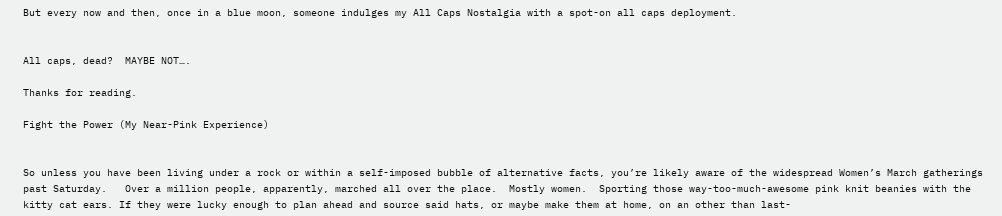But every now and then, once in a blue moon, someone indulges my All Caps Nostalgia with a spot-on all caps deployment.


All caps, dead?  MAYBE NOT….

Thanks for reading.

Fight the Power (My Near-Pink Experience)


So unless you have been living under a rock or within a self-imposed bubble of alternative facts, you’re likely aware of the widespread Women’s March gatherings past Saturday.   Over a million people, apparently, marched all over the place.  Mostly women.  Sporting those way-too-much-awesome pink knit beanies with the kitty cat ears. If they were lucky enough to plan ahead and source said hats, or maybe make them at home, on an other than last-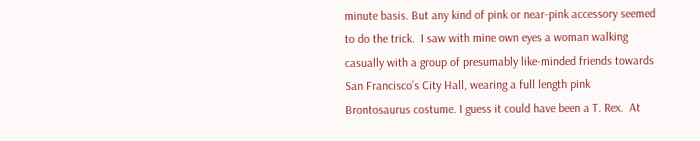minute basis. But any kind of pink or near-pink accessory seemed to do the trick.  I saw with mine own eyes a woman walking casually with a group of presumably like-minded friends towards San Francisco’s City Hall, wearing a full length pink Brontosaurus costume. I guess it could have been a T. Rex.  At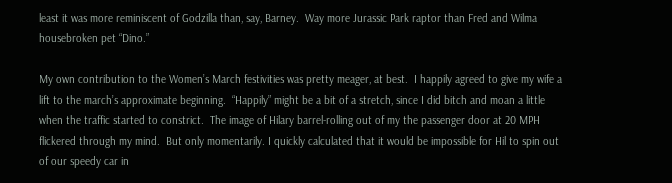least it was more reminiscent of Godzilla than, say, Barney.  Way more Jurassic Park raptor than Fred and Wilma housebroken pet “Dino.”

My own contribution to the Women’s March festivities was pretty meager, at best.  I happily agreed to give my wife a lift to the march’s approximate beginning.  “Happily” might be a bit of a stretch, since I did bitch and moan a little when the traffic started to constrict.  The image of Hilary barrel-rolling out of my the passenger door at 20 MPH flickered through my mind.  But only momentarily. I quickly calculated that it would be impossible for Hil to spin out of our speedy car in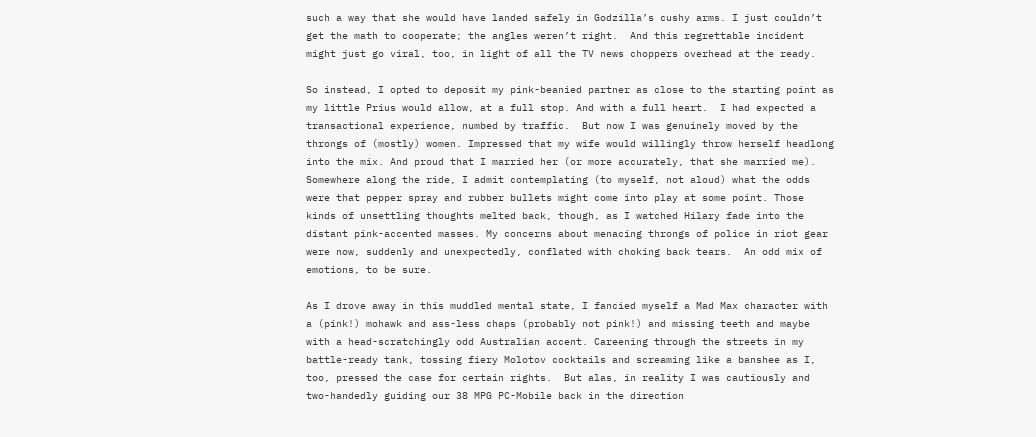such a way that she would have landed safely in Godzilla’s cushy arms. I just couldn’t get the math to cooperate; the angles weren’t right.  And this regrettable incident might just go viral, too, in light of all the TV news choppers overhead at the ready.

So instead, I opted to deposit my pink-beanied partner as close to the starting point as my little Prius would allow, at a full stop. And with a full heart.  I had expected a transactional experience, numbed by traffic.  But now I was genuinely moved by the throngs of (mostly) women. Impressed that my wife would willingly throw herself headlong into the mix. And proud that I married her (or more accurately, that she married me).  Somewhere along the ride, I admit contemplating (to myself, not aloud) what the odds were that pepper spray and rubber bullets might come into play at some point. Those kinds of unsettling thoughts melted back, though, as I watched Hilary fade into the distant pink-accented masses. My concerns about menacing throngs of police in riot gear were now, suddenly and unexpectedly, conflated with choking back tears.  An odd mix of emotions, to be sure.

As I drove away in this muddled mental state, I fancied myself a Mad Max character with a (pink!) mohawk and ass-less chaps (probably not pink!) and missing teeth and maybe with a head-scratchingly odd Australian accent. Careening through the streets in my battle-ready tank, tossing fiery Molotov cocktails and screaming like a banshee as I, too, pressed the case for certain rights.  But alas, in reality I was cautiously and two-handedly guiding our 38 MPG PC-Mobile back in the direction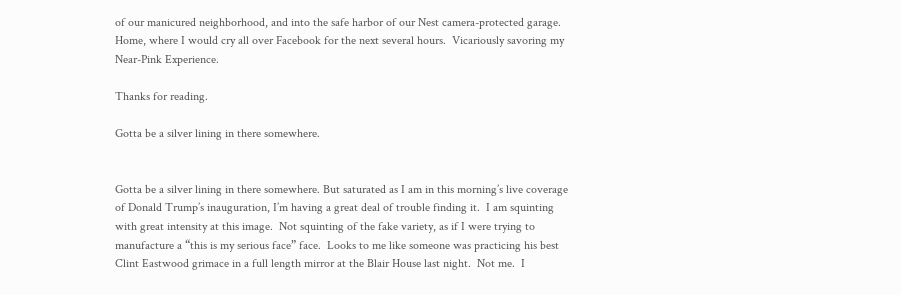of our manicured neighborhood, and into the safe harbor of our Nest camera-protected garage. Home, where I would cry all over Facebook for the next several hours.  Vicariously savoring my Near-Pink Experience.

Thanks for reading.

Gotta be a silver lining in there somewhere.


Gotta be a silver lining in there somewhere. But saturated as I am in this morning’s live coverage of Donald Trump’s inauguration, I’m having a great deal of trouble finding it.  I am squinting with great intensity at this image.  Not squinting of the fake variety, as if I were trying to manufacture a “this is my serious face” face.  Looks to me like someone was practicing his best Clint Eastwood grimace in a full length mirror at the Blair House last night.  Not me.  I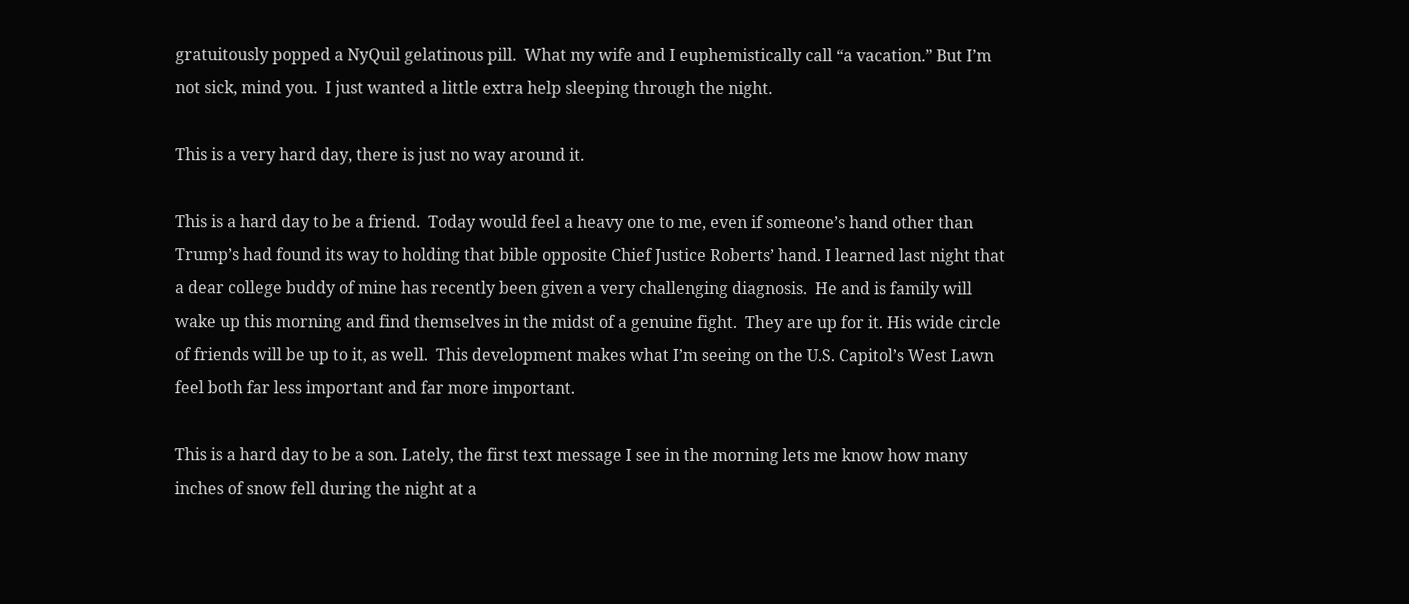gratuitously popped a NyQuil gelatinous pill.  What my wife and I euphemistically call “a vacation.” But I’m not sick, mind you.  I just wanted a little extra help sleeping through the night.

This is a very hard day, there is just no way around it.

This is a hard day to be a friend.  Today would feel a heavy one to me, even if someone’s hand other than Trump’s had found its way to holding that bible opposite Chief Justice Roberts’ hand. I learned last night that a dear college buddy of mine has recently been given a very challenging diagnosis.  He and is family will wake up this morning and find themselves in the midst of a genuine fight.  They are up for it. His wide circle of friends will be up to it, as well.  This development makes what I’m seeing on the U.S. Capitol’s West Lawn feel both far less important and far more important.

This is a hard day to be a son. Lately, the first text message I see in the morning lets me know how many inches of snow fell during the night at a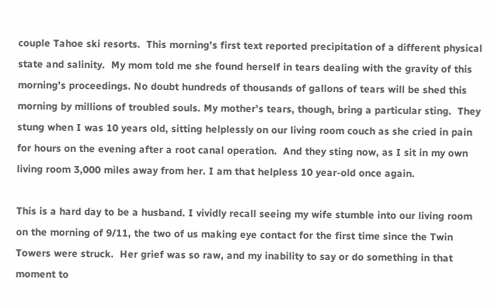couple Tahoe ski resorts.  This morning’s first text reported precipitation of a different physical state and salinity.  My mom told me she found herself in tears dealing with the gravity of this morning’s proceedings. No doubt hundreds of thousands of gallons of tears will be shed this morning by millions of troubled souls. My mother’s tears, though, bring a particular sting.  They stung when I was 10 years old, sitting helplessly on our living room couch as she cried in pain for hours on the evening after a root canal operation.  And they sting now, as I sit in my own living room 3,000 miles away from her. I am that helpless 10 year-old once again.

This is a hard day to be a husband. I vividly recall seeing my wife stumble into our living room on the morning of 9/11, the two of us making eye contact for the first time since the Twin Towers were struck.  Her grief was so raw, and my inability to say or do something in that moment to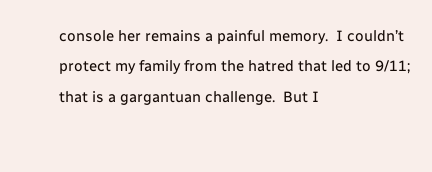console her remains a painful memory.  I couldn’t protect my family from the hatred that led to 9/11; that is a gargantuan challenge.  But I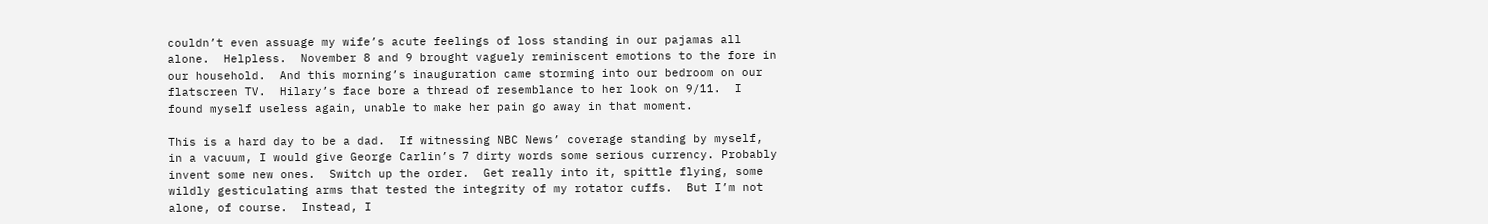couldn’t even assuage my wife’s acute feelings of loss standing in our pajamas all alone.  Helpless.  November 8 and 9 brought vaguely reminiscent emotions to the fore in our household.  And this morning’s inauguration came storming into our bedroom on our flatscreen TV.  Hilary’s face bore a thread of resemblance to her look on 9/11.  I found myself useless again, unable to make her pain go away in that moment.

This is a hard day to be a dad.  If witnessing NBC News’ coverage standing by myself, in a vacuum, I would give George Carlin’s 7 dirty words some serious currency. Probably invent some new ones.  Switch up the order.  Get really into it, spittle flying, some wildly gesticulating arms that tested the integrity of my rotator cuffs.  But I’m not alone, of course.  Instead, I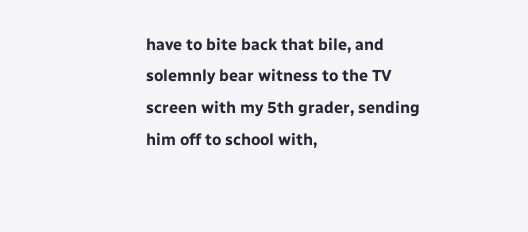have to bite back that bile, and solemnly bear witness to the TV screen with my 5th grader, sending him off to school with,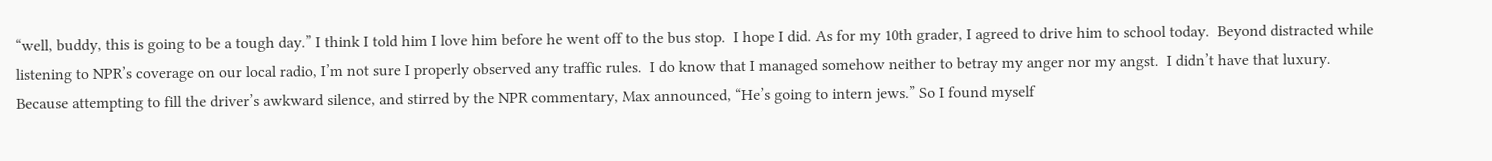“well, buddy, this is going to be a tough day.” I think I told him I love him before he went off to the bus stop.  I hope I did. As for my 10th grader, I agreed to drive him to school today.  Beyond distracted while listening to NPR’s coverage on our local radio, I’m not sure I properly observed any traffic rules.  I do know that I managed somehow neither to betray my anger nor my angst.  I didn’t have that luxury.  Because attempting to fill the driver’s awkward silence, and stirred by the NPR commentary, Max announced, “He’s going to intern jews.” So I found myself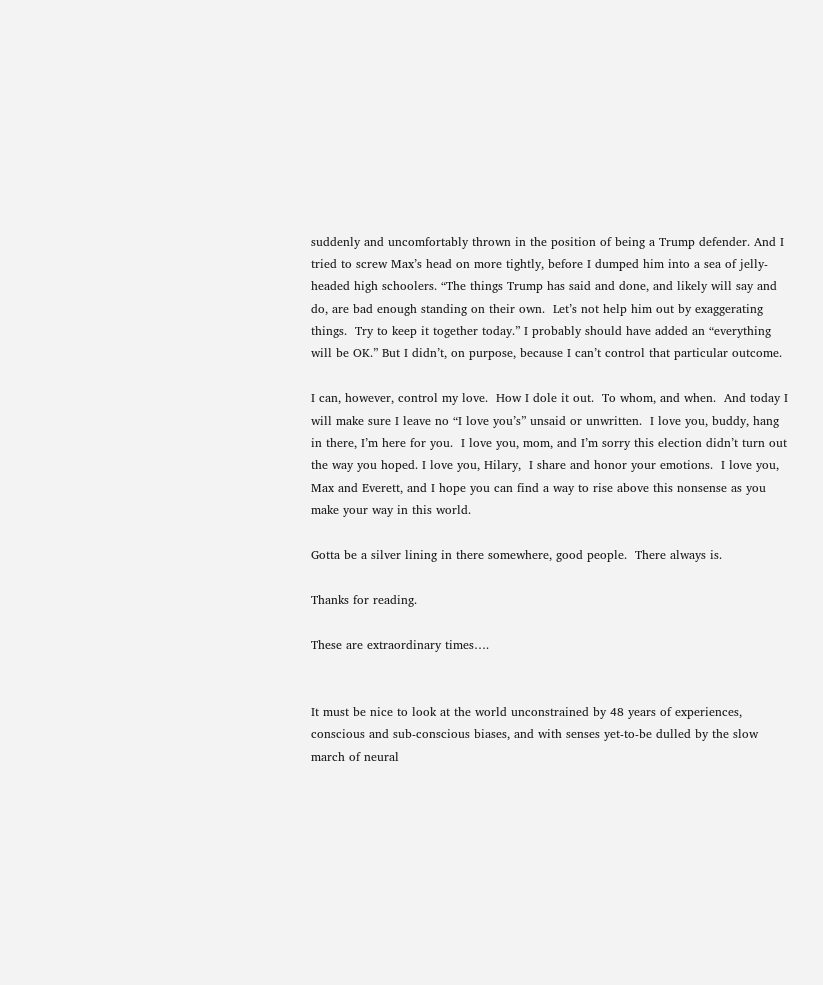suddenly and uncomfortably thrown in the position of being a Trump defender. And I tried to screw Max’s head on more tightly, before I dumped him into a sea of jelly-headed high schoolers. “The things Trump has said and done, and likely will say and do, are bad enough standing on their own.  Let’s not help him out by exaggerating things.  Try to keep it together today.” I probably should have added an “everything will be OK.” But I didn’t, on purpose, because I can’t control that particular outcome.

I can, however, control my love.  How I dole it out.  To whom, and when.  And today I will make sure I leave no “I love you’s” unsaid or unwritten.  I love you, buddy, hang in there, I’m here for you.  I love you, mom, and I’m sorry this election didn’t turn out the way you hoped. I love you, Hilary,  I share and honor your emotions.  I love you, Max and Everett, and I hope you can find a way to rise above this nonsense as you make your way in this world.

Gotta be a silver lining in there somewhere, good people.  There always is.

Thanks for reading.

These are extraordinary times….


It must be nice to look at the world unconstrained by 48 years of experiences, conscious and sub-conscious biases, and with senses yet-to-be dulled by the slow march of neural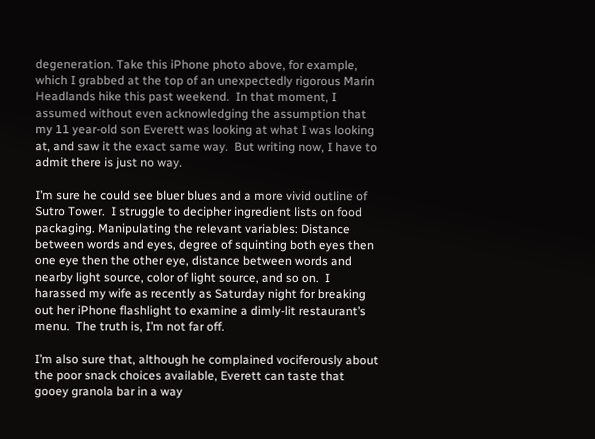degeneration. Take this iPhone photo above, for example, which I grabbed at the top of an unexpectedly rigorous Marin Headlands hike this past weekend.  In that moment, I assumed without even acknowledging the assumption that my 11 year-old son Everett was looking at what I was looking at, and saw it the exact same way.  But writing now, I have to admit there is just no way.

I’m sure he could see bluer blues and a more vivid outline of Sutro Tower.  I struggle to decipher ingredient lists on food packaging. Manipulating the relevant variables: Distance between words and eyes, degree of squinting both eyes then one eye then the other eye, distance between words and nearby light source, color of light source, and so on.  I harassed my wife as recently as Saturday night for breaking out her iPhone flashlight to examine a dimly-lit restaurant’s menu.  The truth is, I’m not far off.

I’m also sure that, although he complained vociferously about the poor snack choices available, Everett can taste that gooey granola bar in a way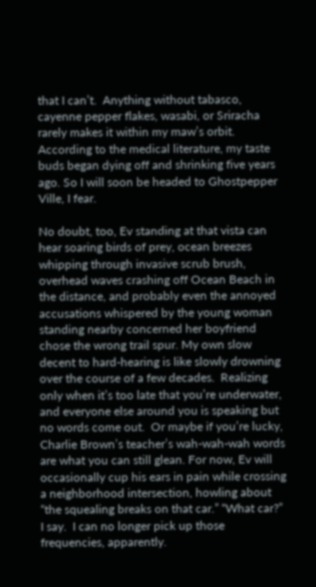that I can’t.  Anything without tabasco, cayenne pepper flakes, wasabi, or Sriracha rarely makes it within my maw’s orbit.   According to the medical literature, my taste buds began dying off and shrinking five years ago. So I will soon be headed to Ghostpepper Ville, I fear.

No doubt, too, Ev standing at that vista can hear soaring birds of prey, ocean breezes whipping through invasive scrub brush, overhead waves crashing off Ocean Beach in the distance, and probably even the annoyed accusations whispered by the young woman standing nearby concerned her boyfriend chose the wrong trail spur. My own slow decent to hard-hearing is like slowly drowning over the course of a few decades.  Realizing only when it’s too late that you’re underwater, and everyone else around you is speaking but no words come out.  Or maybe if you’re lucky, Charlie Brown’s teacher’s wah-wah-wah words are what you can still glean. For now, Ev will occasionally cup his ears in pain while crossing a neighborhood intersection, howling about “the squealing breaks on that car.” “What car?” I say.  I can no longer pick up those frequencies, apparently.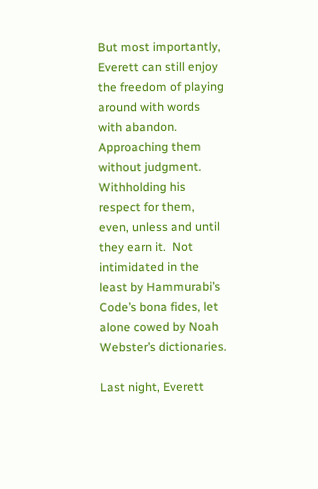But most importantly, Everett can still enjoy the freedom of playing around with words with abandon. Approaching them without judgment.  Withholding his respect for them, even, unless and until they earn it.  Not intimidated in the least by Hammurabi’s Code’s bona fides, let alone cowed by Noah Webster’s dictionaries.

Last night, Everett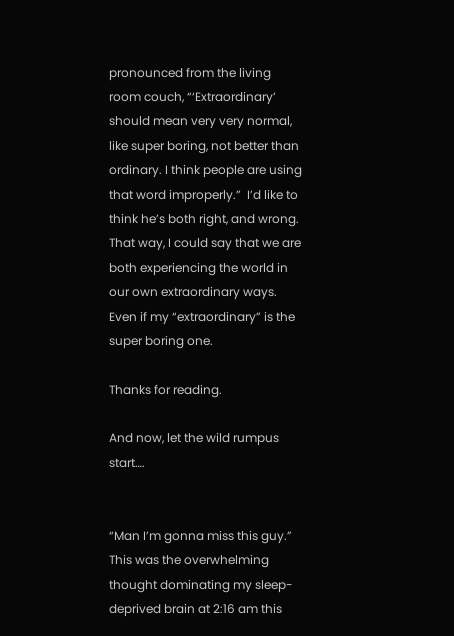pronounced from the living room couch, “‘Extraordinary’ should mean very very normal, like super boring, not better than ordinary. I think people are using that word improperly.”  I’d like to think he’s both right, and wrong.  That way, I could say that we are both experiencing the world in our own extraordinary ways. Even if my “extraordinary” is the super boring one.

Thanks for reading.

And now, let the wild rumpus start….


“Man I’m gonna miss this guy.”  This was the overwhelming thought dominating my sleep-deprived brain at 2:16 am this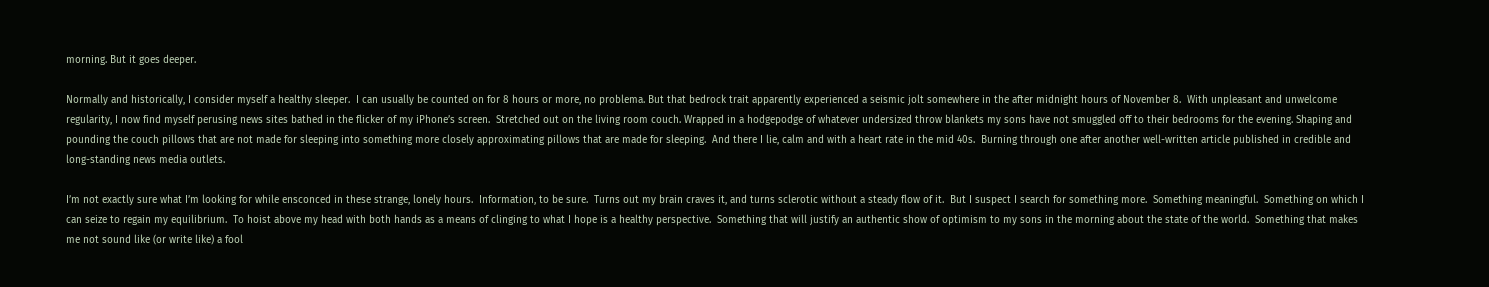morning. But it goes deeper.

Normally and historically, I consider myself a healthy sleeper.  I can usually be counted on for 8 hours or more, no problema. But that bedrock trait apparently experienced a seismic jolt somewhere in the after midnight hours of November 8.  With unpleasant and unwelcome regularity, I now find myself perusing news sites bathed in the flicker of my iPhone’s screen.  Stretched out on the living room couch. Wrapped in a hodgepodge of whatever undersized throw blankets my sons have not smuggled off to their bedrooms for the evening. Shaping and pounding the couch pillows that are not made for sleeping into something more closely approximating pillows that are made for sleeping.  And there I lie, calm and with a heart rate in the mid 40s.  Burning through one after another well-written article published in credible and long-standing news media outlets.

I’m not exactly sure what I’m looking for while ensconced in these strange, lonely hours.  Information, to be sure.  Turns out my brain craves it, and turns sclerotic without a steady flow of it.  But I suspect I search for something more.  Something meaningful.  Something on which I can seize to regain my equilibrium.  To hoist above my head with both hands as a means of clinging to what I hope is a healthy perspective.  Something that will justify an authentic show of optimism to my sons in the morning about the state of the world.  Something that makes me not sound like (or write like) a fool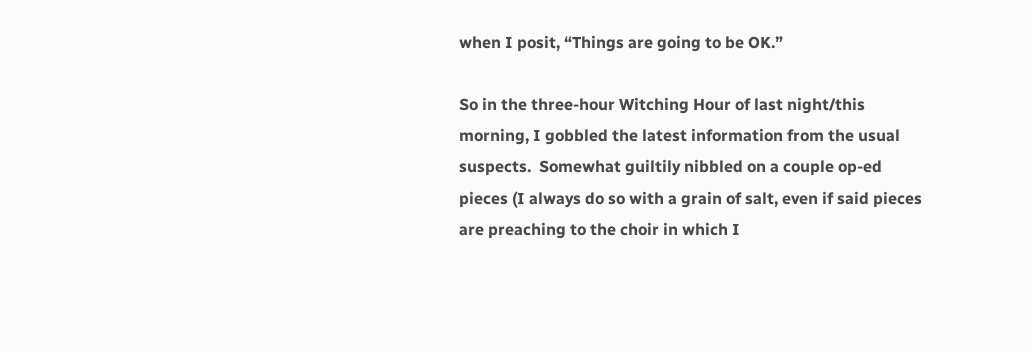when I posit, “Things are going to be OK.”

So in the three-hour Witching Hour of last night/this morning, I gobbled the latest information from the usual suspects.  Somewhat guiltily nibbled on a couple op-ed pieces (I always do so with a grain of salt, even if said pieces are preaching to the choir in which I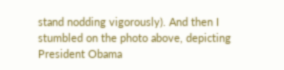stand nodding vigorously). And then I stumbled on the photo above, depicting President Obama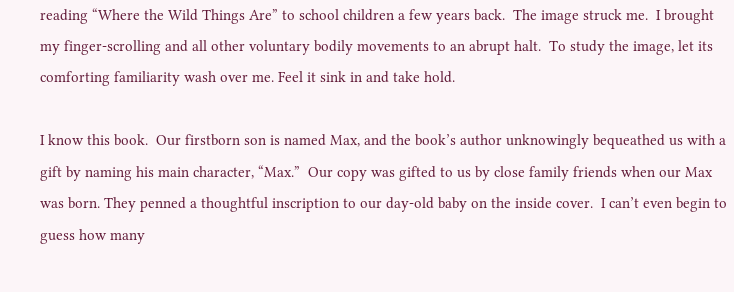reading “Where the Wild Things Are” to school children a few years back.  The image struck me.  I brought my finger-scrolling and all other voluntary bodily movements to an abrupt halt.  To study the image, let its comforting familiarity wash over me. Feel it sink in and take hold.

I know this book.  Our firstborn son is named Max, and the book’s author unknowingly bequeathed us with a gift by naming his main character, “Max.”  Our copy was gifted to us by close family friends when our Max was born. They penned a thoughtful inscription to our day-old baby on the inside cover.  I can’t even begin to guess how many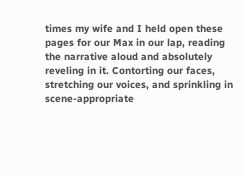times my wife and I held open these pages for our Max in our lap, reading the narrative aloud and absolutely reveling in it. Contorting our faces, stretching our voices, and sprinkling in scene-appropriate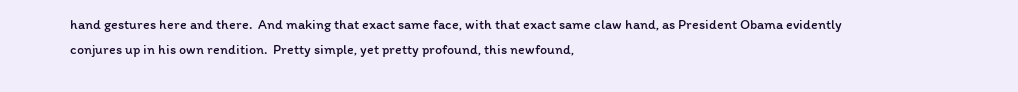hand gestures here and there.  And making that exact same face, with that exact same claw hand, as President Obama evidently conjures up in his own rendition.  Pretty simple, yet pretty profound, this newfound,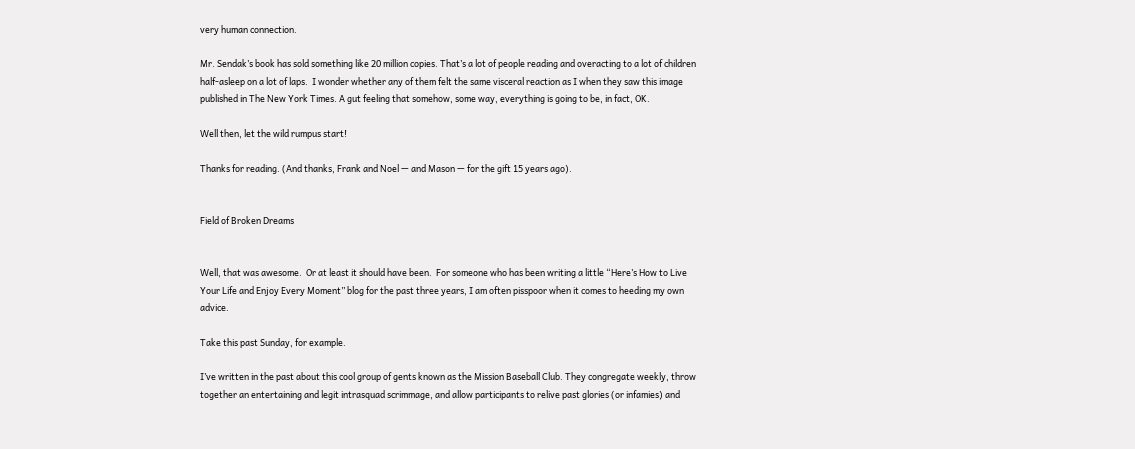very human connection.

Mr. Sendak’s book has sold something like 20 million copies. That’s a lot of people reading and overacting to a lot of children half-asleep on a lot of laps.  I wonder whether any of them felt the same visceral reaction as I when they saw this image published in The New York Times. A gut feeling that somehow, some way, everything is going to be, in fact, OK.

Well then, let the wild rumpus start!

Thanks for reading. (And thanks, Frank and Noel — and Mason — for the gift 15 years ago).


Field of Broken Dreams


Well, that was awesome.  Or at least it should have been.  For someone who has been writing a little “Here’s How to Live Your Life and Enjoy Every Moment” blog for the past three years, I am often pisspoor when it comes to heeding my own advice.

Take this past Sunday, for example.

I’ve written in the past about this cool group of gents known as the Mission Baseball Club. They congregate weekly, throw together an entertaining and legit intrasquad scrimmage, and allow participants to relive past glories (or infamies) and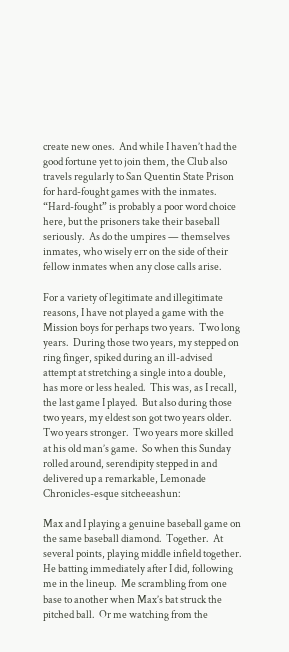create new ones.  And while I haven’t had the good fortune yet to join them, the Club also travels regularly to San Quentin State Prison for hard-fought games with the inmates.  “Hard-fought” is probably a poor word choice here, but the prisoners take their baseball seriously.  As do the umpires — themselves inmates, who wisely err on the side of their fellow inmates when any close calls arise.

For a variety of legitimate and illegitimate reasons, I have not played a game with the Mission boys for perhaps two years.  Two long years.  During those two years, my stepped on ring finger, spiked during an ill-advised attempt at stretching a single into a double, has more or less healed.  This was, as I recall, the last game I played.  But also during those two years, my eldest son got two years older.  Two years stronger.  Two years more skilled at his old man’s game.  So when this Sunday rolled around, serendipity stepped in and delivered up a remarkable, Lemonade Chronicles-esque sitcheeashun:

Max and I playing a genuine baseball game on the same baseball diamond.  Together.  At several points, playing middle infield together. He batting immediately after I did, following me in the lineup.  Me scrambling from one base to another when Max’s bat struck the pitched ball.  Or me watching from the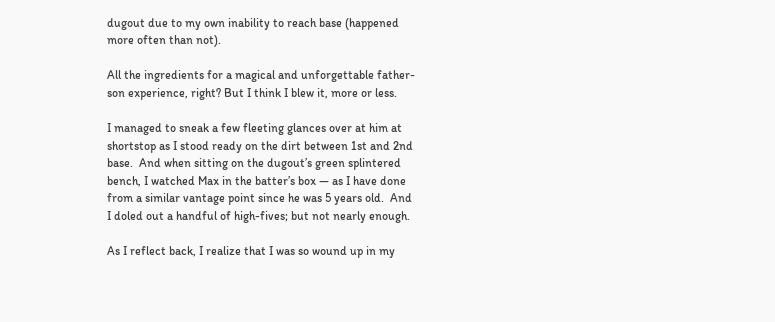dugout due to my own inability to reach base (happened more often than not).

All the ingredients for a magical and unforgettable father-son experience, right? But I think I blew it, more or less.

I managed to sneak a few fleeting glances over at him at shortstop as I stood ready on the dirt between 1st and 2nd base.  And when sitting on the dugout’s green splintered bench, I watched Max in the batter’s box — as I have done from a similar vantage point since he was 5 years old.  And I doled out a handful of high-fives; but not nearly enough.

As I reflect back, I realize that I was so wound up in my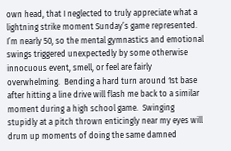own head, that I neglected to truly appreciate what a lightning strike moment Sunday’s game represented. I’m nearly 50, so the mental gymnastics and emotional swings triggered unexpectedly by some otherwise innocuous event, smell, or feel are fairly overwhelming.  Bending a hard turn around 1st base after hitting a line drive will flash me back to a similar moment during a high school game.  Swinging stupidly at a pitch thrown enticingly near my eyes will drum up moments of doing the same damned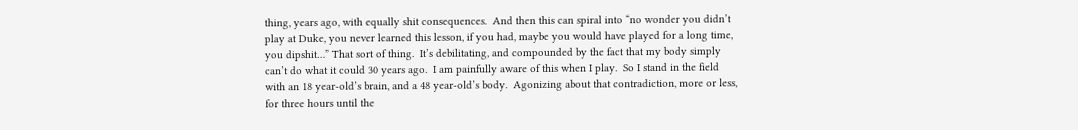thing, years ago, with equally shit consequences.  And then this can spiral into “no wonder you didn’t play at Duke, you never learned this lesson, if you had, maybe you would have played for a long time, you dipshit…” That sort of thing.  It’s debilitating, and compounded by the fact that my body simply can’t do what it could 30 years ago.  I am painfully aware of this when I play.  So I stand in the field with an 18 year-old’s brain, and a 48 year-old’s body.  Agonizing about that contradiction, more or less, for three hours until the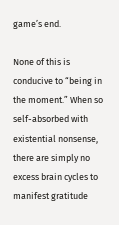game’s end.

None of this is conducive to “being in the moment.” When so self-absorbed with existential nonsense, there are simply no excess brain cycles to manifest gratitude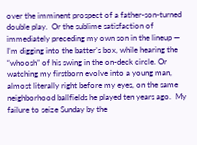over the imminent prospect of a father-son-turned double play.  Or the sublime satisfaction of immediately preceding my own son in the lineup — I’m digging into the batter’s box, while hearing the “whoosh” of his swing in the on-deck circle. Or watching my firstborn evolve into a young man, almost literally right before my eyes, on the same neighborhood ballfields he played ten years ago.  My failure to seize Sunday by the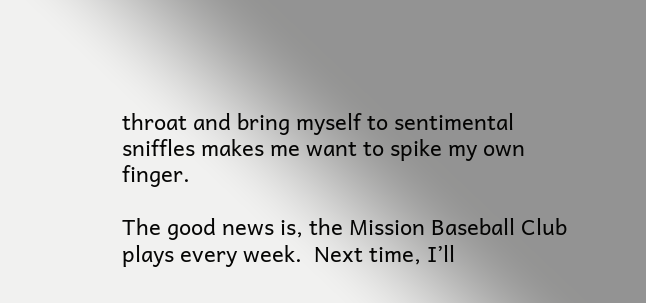throat and bring myself to sentimental sniffles makes me want to spike my own finger.

The good news is, the Mission Baseball Club plays every week.  Next time, I’ll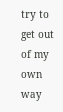try to get out of my own way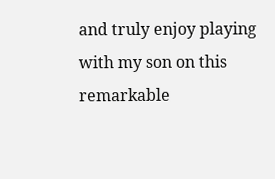and truly enjoy playing with my son on this remarkable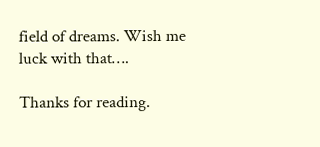field of dreams. Wish me luck with that….

Thanks for reading.